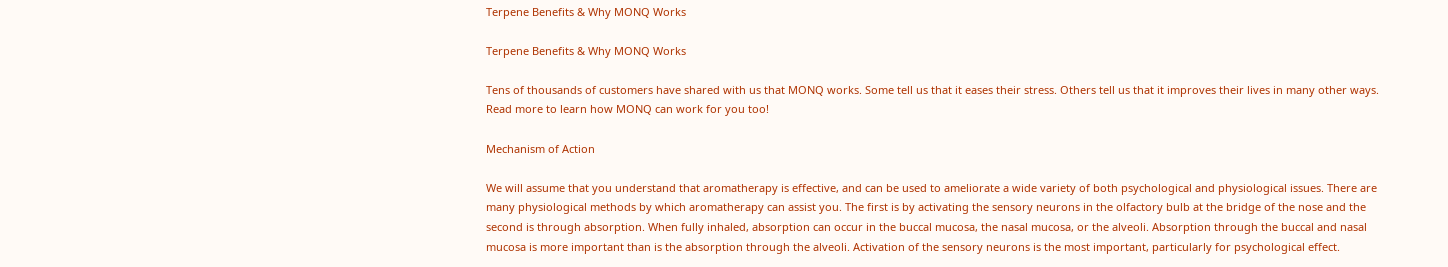Terpene Benefits & Why MONQ Works

Terpene Benefits & Why MONQ Works

Tens of thousands of customers have shared with us that MONQ works. Some tell us that it eases their stress. Others tell us that it improves their lives in many other ways. Read more to learn how MONQ can work for you too!

Mechanism of Action

We will assume that you understand that aromatherapy is effective, and can be used to ameliorate a wide variety of both psychological and physiological issues. There are many physiological methods by which aromatherapy can assist you. The first is by activating the sensory neurons in the olfactory bulb at the bridge of the nose and the second is through absorption. When fully inhaled, absorption can occur in the buccal mucosa, the nasal mucosa, or the alveoli. Absorption through the buccal and nasal mucosa is more important than is the absorption through the alveoli. Activation of the sensory neurons is the most important, particularly for psychological effect.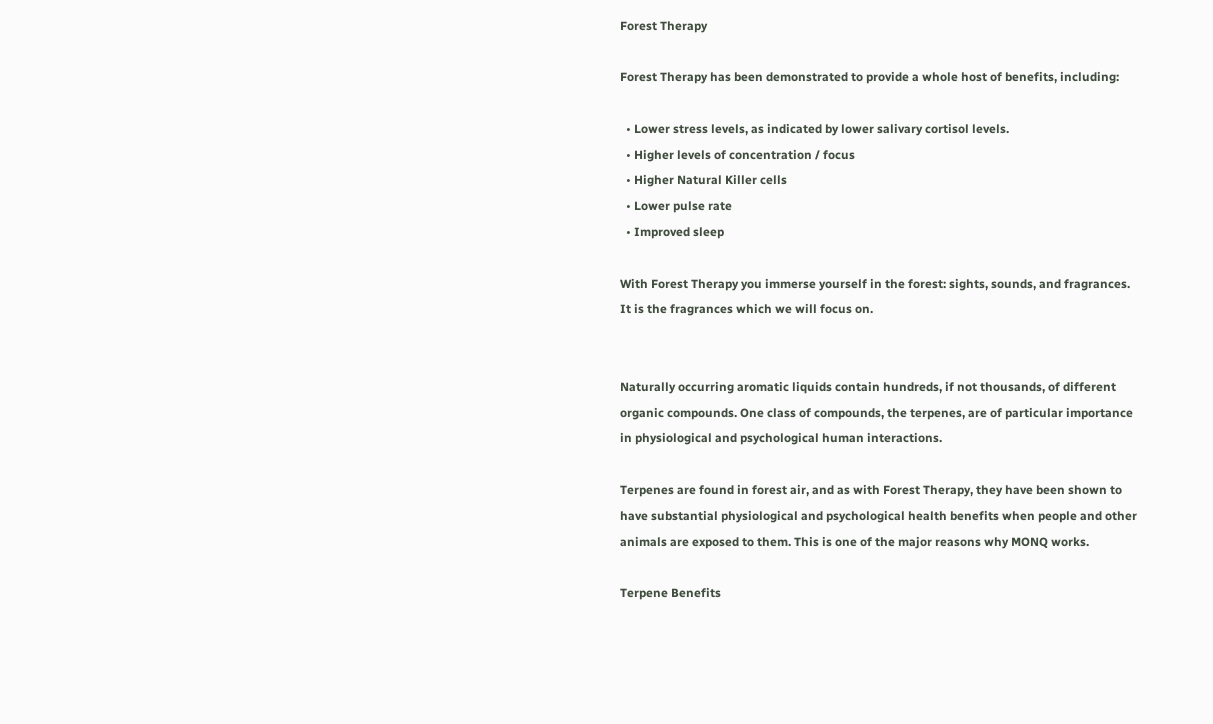Forest Therapy

Forest Therapy has been demonstrated to provide a whole host of benefits, including:

  • Lower stress levels, as indicated by lower salivary cortisol levels.
  • Higher levels of concentration / focus
  • Higher Natural Killer cells
  • Lower pulse rate
  • Improved sleep

With Forest Therapy you immerse yourself in the forest: sights, sounds, and fragrances. It is the fragrances which we will focus on.


Naturally occurring aromatic liquids contain hundreds, if not thousands, of different organic compounds. One class of compounds, the terpenes, are of particular importance in physiological and psychological human interactions.

Terpenes are found in forest air, and as with Forest Therapy, they have been shown to have substantial physiological and psychological health benefits when people and other animals are exposed to them. This is one of the major reasons why MONQ works.

Terpene Benefits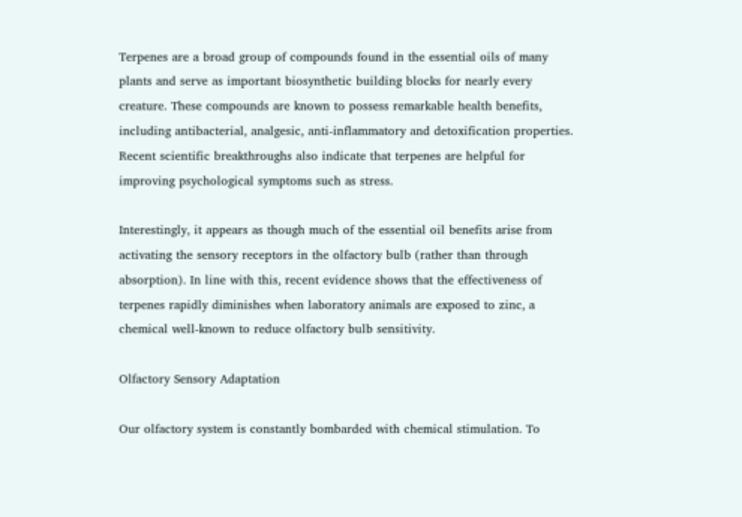Terpenes are a broad group of compounds found in the essential oils of many plants and serve as important biosynthetic building blocks for nearly every creature. These compounds are known to possess remarkable health benefits, including antibacterial, analgesic, anti-inflammatory and detoxification properties. Recent scientific breakthroughs also indicate that terpenes are helpful for improving psychological symptoms such as stress.

Interestingly, it appears as though much of the essential oil benefits arise from activating the sensory receptors in the olfactory bulb (rather than through absorption). In line with this, recent evidence shows that the effectiveness of terpenes rapidly diminishes when laboratory animals are exposed to zinc, a chemical well-known to reduce olfactory bulb sensitivity.

Olfactory Sensory Adaptation

Our olfactory system is constantly bombarded with chemical stimulation. To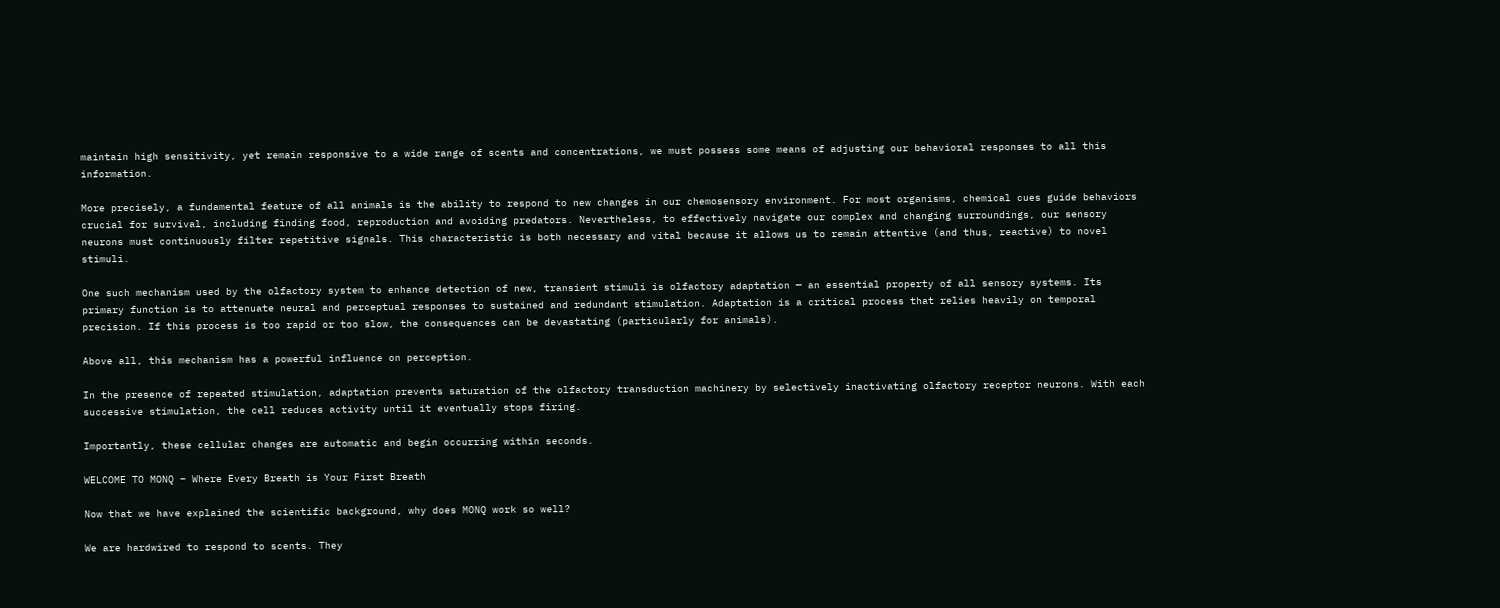maintain high sensitivity, yet remain responsive to a wide range of scents and concentrations, we must possess some means of adjusting our behavioral responses to all this information.

More precisely, a fundamental feature of all animals is the ability to respond to new changes in our chemosensory environment. For most organisms, chemical cues guide behaviors crucial for survival, including finding food, reproduction and avoiding predators. Nevertheless, to effectively navigate our complex and changing surroundings, our sensory neurons must continuously filter repetitive signals. This characteristic is both necessary and vital because it allows us to remain attentive (and thus, reactive) to novel stimuli.

One such mechanism used by the olfactory system to enhance detection of new, transient stimuli is olfactory adaptation — an essential property of all sensory systems. Its primary function is to attenuate neural and perceptual responses to sustained and redundant stimulation. Adaptation is a critical process that relies heavily on temporal precision. If this process is too rapid or too slow, the consequences can be devastating (particularly for animals).

Above all, this mechanism has a powerful influence on perception.

In the presence of repeated stimulation, adaptation prevents saturation of the olfactory transduction machinery by selectively inactivating olfactory receptor neurons. With each successive stimulation, the cell reduces activity until it eventually stops firing.

Importantly, these cellular changes are automatic and begin occurring within seconds.

WELCOME TO MONQ – Where Every Breath is Your First Breath

Now that we have explained the scientific background, why does MONQ work so well?

We are hardwired to respond to scents. They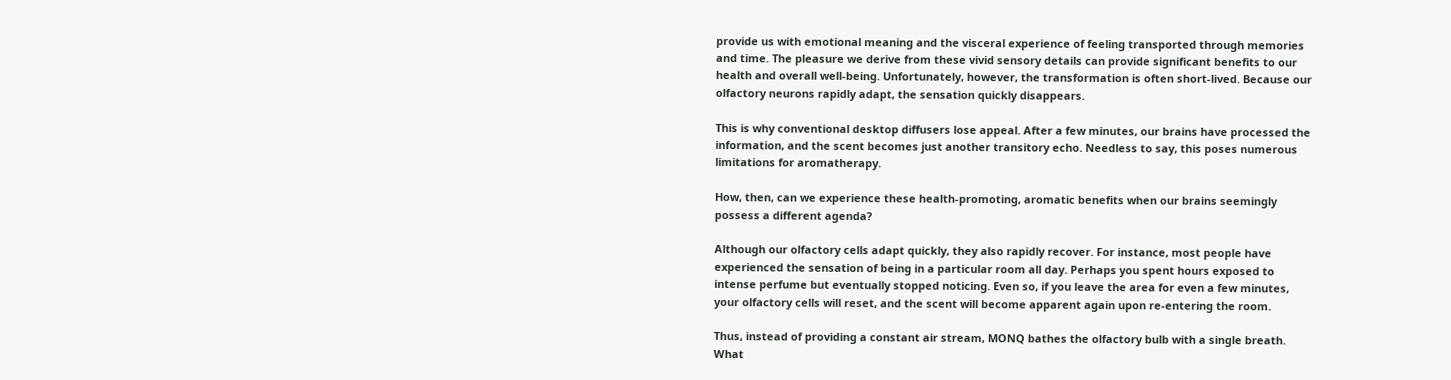provide us with emotional meaning and the visceral experience of feeling transported through memories and time. The pleasure we derive from these vivid sensory details can provide significant benefits to our health and overall well-being. Unfortunately, however, the transformation is often short-lived. Because our olfactory neurons rapidly adapt, the sensation quickly disappears.

This is why conventional desktop diffusers lose appeal. After a few minutes, our brains have processed the information, and the scent becomes just another transitory echo. Needless to say, this poses numerous limitations for aromatherapy.

How, then, can we experience these health-promoting, aromatic benefits when our brains seemingly possess a different agenda?

Although our olfactory cells adapt quickly, they also rapidly recover. For instance, most people have experienced the sensation of being in a particular room all day. Perhaps you spent hours exposed to intense perfume but eventually stopped noticing. Even so, if you leave the area for even a few minutes, your olfactory cells will reset, and the scent will become apparent again upon re-entering the room.

Thus, instead of providing a constant air stream, MONQ bathes the olfactory bulb with a single breath. What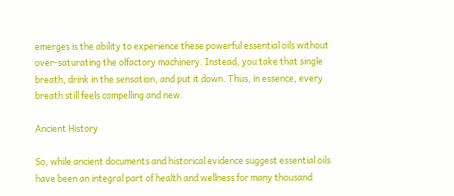emerges is the ability to experience these powerful essential oils without over-saturating the olfactory machinery. Instead, you take that single breath, drink in the sensation, and put it down. Thus, in essence, every breath still feels compelling and new.

Ancient History

So, while ancient documents and historical evidence suggest essential oils have been an integral part of health and wellness for many thousand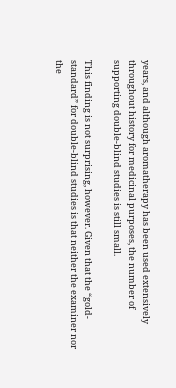years, and although aromatherapy has been used extensively throughout history for medicinal purposes, the number of supporting double-blind studies is still small.

This finding is not surprising, however. Given that the “gold-standard” for double-blind studies is that neither the examiner nor the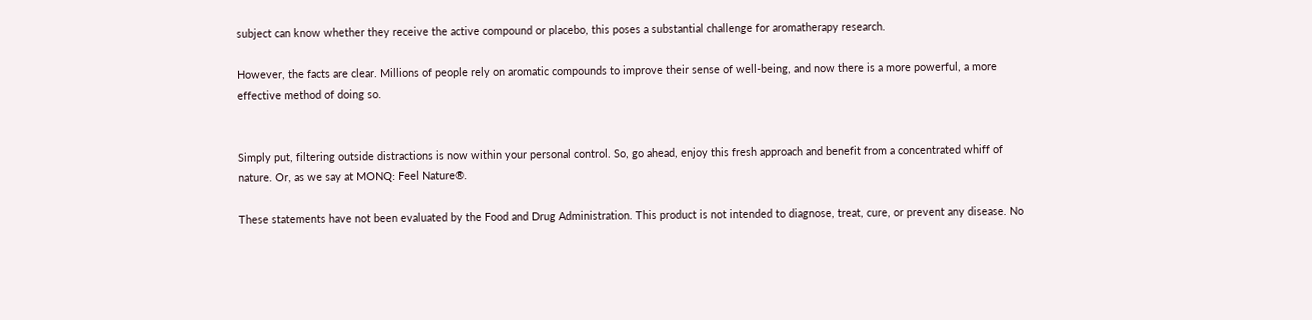subject can know whether they receive the active compound or placebo, this poses a substantial challenge for aromatherapy research.

However, the facts are clear. Millions of people rely on aromatic compounds to improve their sense of well-being, and now there is a more powerful, a more effective method of doing so.


Simply put, filtering outside distractions is now within your personal control. So, go ahead, enjoy this fresh approach and benefit from a concentrated whiff of nature. Or, as we say at MONQ: Feel Nature®.

These statements have not been evaluated by the Food and Drug Administration. This product is not intended to diagnose, treat, cure, or prevent any disease. No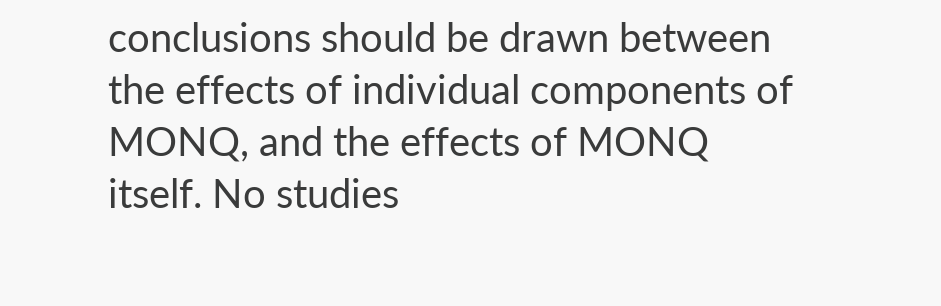conclusions should be drawn between the effects of individual components of MONQ, and the effects of MONQ itself. No studies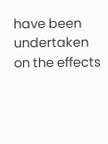have been undertaken on the effects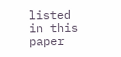listed in this paper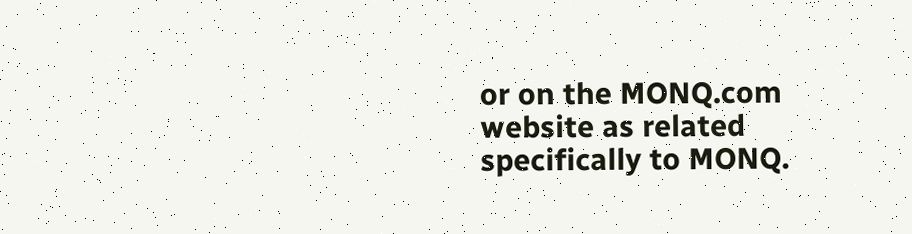or on the MONQ.com website as related specifically to MONQ.